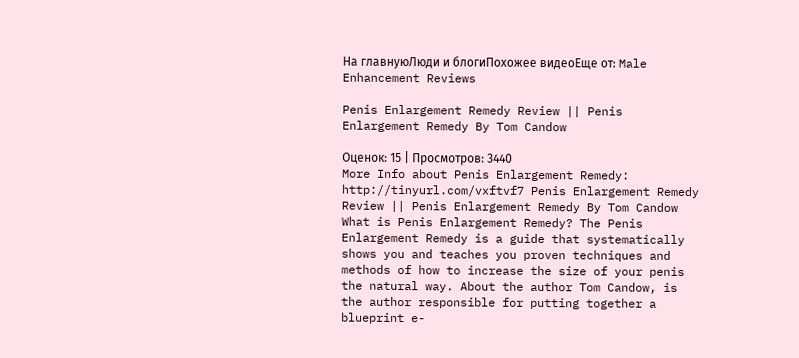На главнуюЛюди и блогиПохожее видеоЕще от: Male Enhancement Reviews

Penis Enlargement Remedy Review || Penis Enlargement Remedy By Tom Candow

Оценок: 15 | Просмотров: 3440
More Info about Penis Enlargement Remedy: http://tinyurl.com/vxftvf7 Penis Enlargement Remedy Review || Penis Enlargement Remedy By Tom Candow What is Penis Enlargement Remedy? The Penis Enlargement Remedy is a guide that systematically shows you and teaches you proven techniques and methods of how to increase the size of your penis the natural way. About the author Tom Candow, is the author responsible for putting together a blueprint e-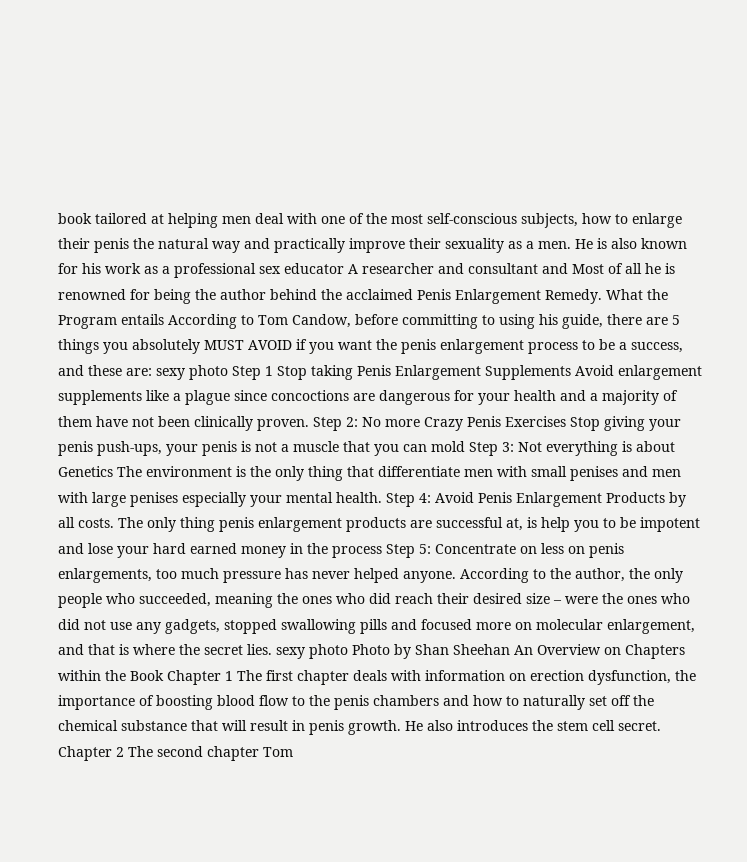book tailored at helping men deal with one of the most self-conscious subjects, how to enlarge their penis the natural way and practically improve their sexuality as a men. He is also known for his work as a professional sex educator A researcher and consultant and Most of all he is renowned for being the author behind the acclaimed Penis Enlargement Remedy. What the Program entails According to Tom Candow, before committing to using his guide, there are 5 things you absolutely MUST AVOID if you want the penis enlargement process to be a success, and these are: sexy photo Step 1 Stop taking Penis Enlargement Supplements Avoid enlargement supplements like a plague since concoctions are dangerous for your health and a majority of them have not been clinically proven. Step 2: No more Crazy Penis Exercises Stop giving your penis push-ups, your penis is not a muscle that you can mold Step 3: Not everything is about Genetics The environment is the only thing that differentiate men with small penises and men with large penises especially your mental health. Step 4: Avoid Penis Enlargement Products by all costs. The only thing penis enlargement products are successful at, is help you to be impotent and lose your hard earned money in the process Step 5: Concentrate on less on penis enlargements, too much pressure has never helped anyone. According to the author, the only people who succeeded, meaning the ones who did reach their desired size – were the ones who did not use any gadgets, stopped swallowing pills and focused more on molecular enlargement, and that is where the secret lies. sexy photo Photo by Shan Sheehan An Overview on Chapters within the Book Chapter 1 The first chapter deals with information on erection dysfunction, the importance of boosting blood flow to the penis chambers and how to naturally set off the chemical substance that will result in penis growth. He also introduces the stem cell secret. Chapter 2 The second chapter Tom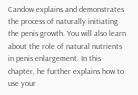Candow explains and demonstrates the process of naturally initiating the penis growth. You will also learn about the role of natural nutrients in penis enlargement. In this chapter, he further explains how to use your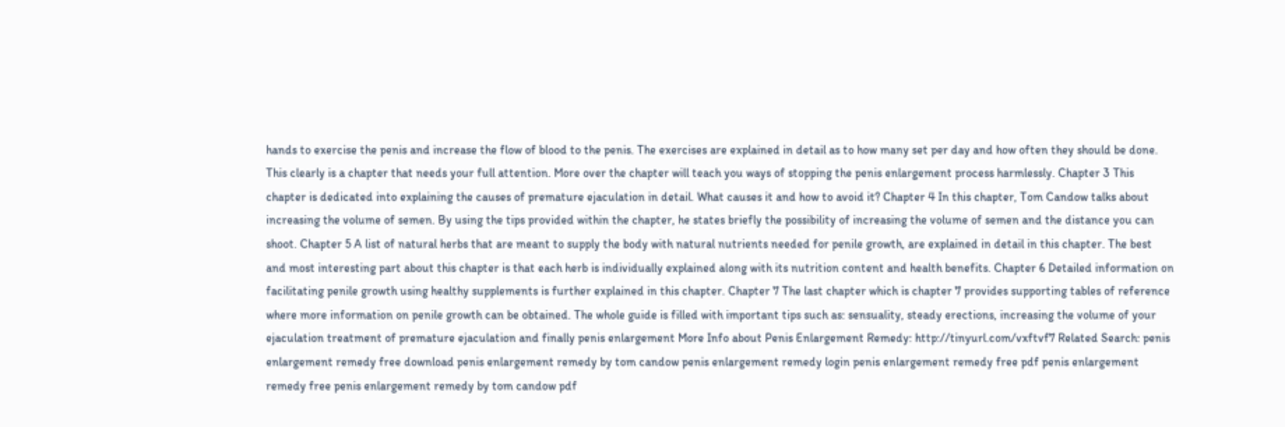hands to exercise the penis and increase the flow of blood to the penis. The exercises are explained in detail as to how many set per day and how often they should be done. This clearly is a chapter that needs your full attention. More over the chapter will teach you ways of stopping the penis enlargement process harmlessly. Chapter 3 This chapter is dedicated into explaining the causes of premature ejaculation in detail. What causes it and how to avoid it? Chapter 4 In this chapter, Tom Candow talks about increasing the volume of semen. By using the tips provided within the chapter, he states briefly the possibility of increasing the volume of semen and the distance you can shoot. Chapter 5 A list of natural herbs that are meant to supply the body with natural nutrients needed for penile growth, are explained in detail in this chapter. The best and most interesting part about this chapter is that each herb is individually explained along with its nutrition content and health benefits. Chapter 6 Detailed information on facilitating penile growth using healthy supplements is further explained in this chapter. Chapter 7 The last chapter which is chapter 7 provides supporting tables of reference where more information on penile growth can be obtained. The whole guide is filled with important tips such as: sensuality, steady erections, increasing the volume of your ejaculation treatment of premature ejaculation and finally penis enlargement More Info about Penis Enlargement Remedy: http://tinyurl.com/vxftvf7 Related Search: penis enlargement remedy free download penis enlargement remedy by tom candow penis enlargement remedy login penis enlargement remedy free pdf penis enlargement remedy free penis enlargement remedy by tom candow pdf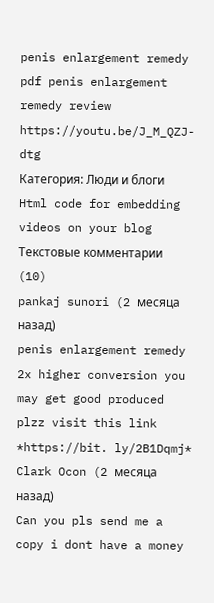penis enlargement remedy pdf penis enlargement remedy review https://youtu.be/J_M_QZJ-dtg
Категория: Люди и блоги
Html code for embedding videos on your blog
Текстовые комментарии (10)
pankaj sunori (2 месяца назад)
penis enlargement remedy 2x higher conversion you may get good produced plzz visit this link *https://bit. ly/2B1Dqmj*
Clark Ocon (2 месяца назад)
Can you pls send me a copy i dont have a money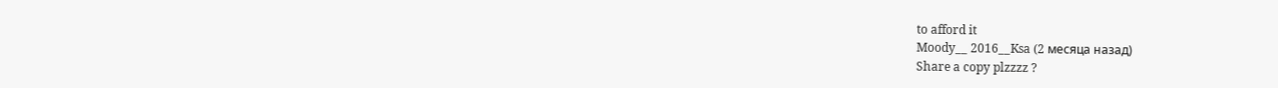to afford it
Moody__ 2016__Ksa (2 месяца назад)
Share a copy plzzzz ?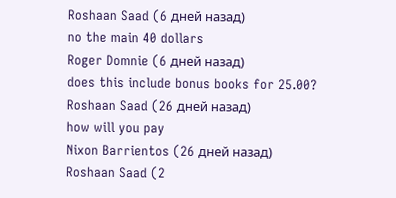Roshaan Saad (6 дней назад)
no the main 40 dollars
Roger Domnie (6 дней назад)
does this include bonus books for 25.00?
Roshaan Saad (26 дней назад)
how will you pay
Nixon Barrientos (26 дней назад)
Roshaan Saad (2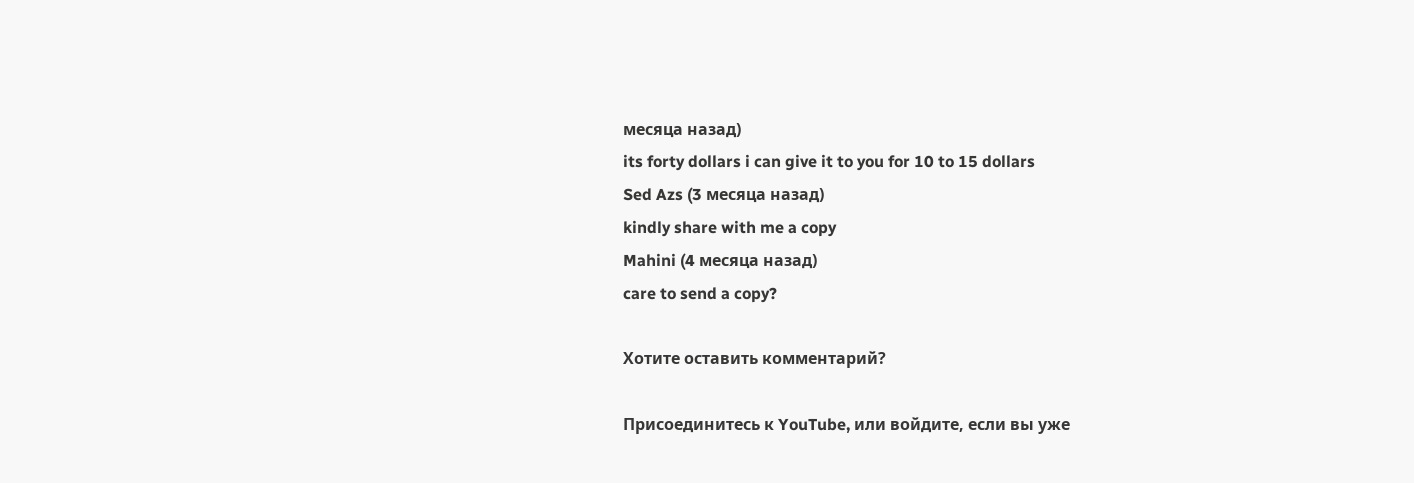месяца назад)
its forty dollars i can give it to you for 10 to 15 dollars
Sed Azs (3 месяца назад)
kindly share with me a copy
Mahini (4 месяца назад)
care to send a copy?

Хотите оставить комментарий?

Присоединитесь к YouTube, или войдите, если вы уже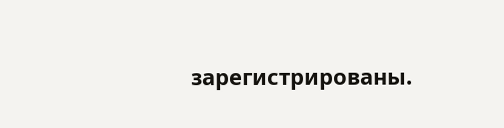зарегистрированы.